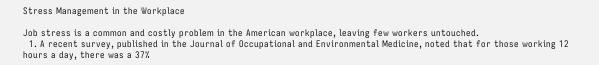Stress Management in the Workplace

Job stress is a common and costly problem in the American workplace, leaving few workers untouched.
  1. A recent survey, published in the Journal of Occupational and Environmental Medicine, noted that for those working 12 hours a day, there was a 37%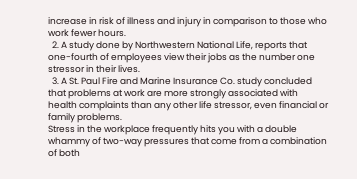increase in risk of illness and injury in comparison to those who work fewer hours.
  2. A study done by Northwestern National Life, reports that one-fourth of employees view their jobs as the number one stressor in their lives.
  3. A St. Paul Fire and Marine Insurance Co. study concluded that problems at work are more strongly associated with health complaints than any other life stressor, even financial or family problems.
Stress in the workplace frequently hits you with a double whammy of two-way pressures that come from a combination of both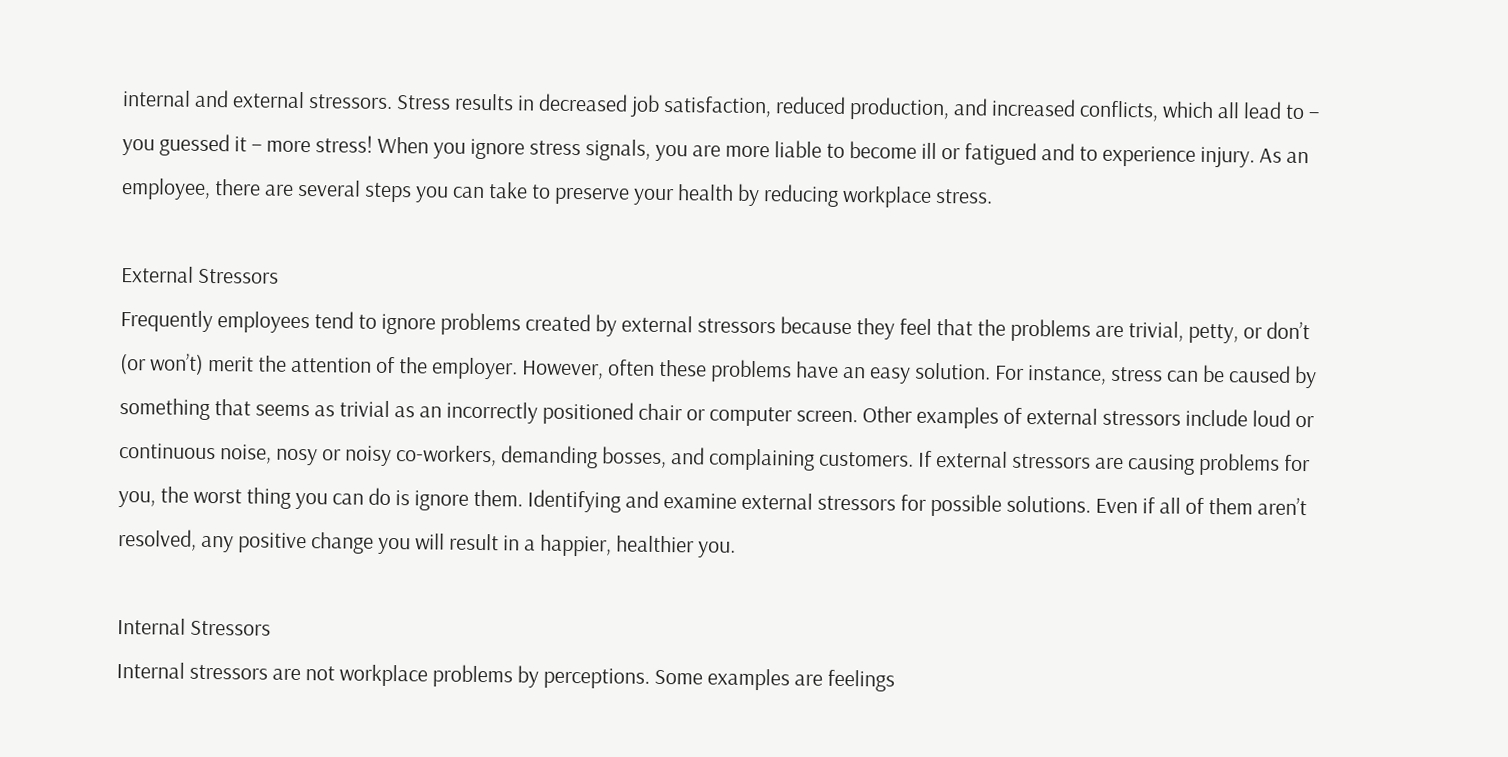internal and external stressors. Stress results in decreased job satisfaction, reduced production, and increased conflicts, which all lead to – you guessed it – more stress! When you ignore stress signals, you are more liable to become ill or fatigued and to experience injury. As an employee, there are several steps you can take to preserve your health by reducing workplace stress.

External Stressors
Frequently employees tend to ignore problems created by external stressors because they feel that the problems are trivial, petty, or don’t (or won’t) merit the attention of the employer. However, often these problems have an easy solution. For instance, stress can be caused by something that seems as trivial as an incorrectly positioned chair or computer screen. Other examples of external stressors include loud or continuous noise, nosy or noisy co-workers, demanding bosses, and complaining customers. If external stressors are causing problems for you, the worst thing you can do is ignore them. Identifying and examine external stressors for possible solutions. Even if all of them aren’t resolved, any positive change you will result in a happier, healthier you.

Internal Stressors
Internal stressors are not workplace problems by perceptions. Some examples are feelings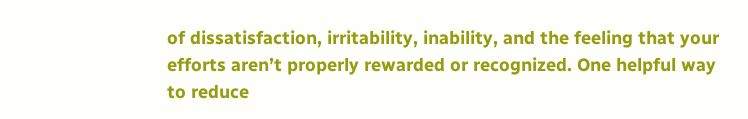of dissatisfaction, irritability, inability, and the feeling that your efforts aren’t properly rewarded or recognized. One helpful way to reduce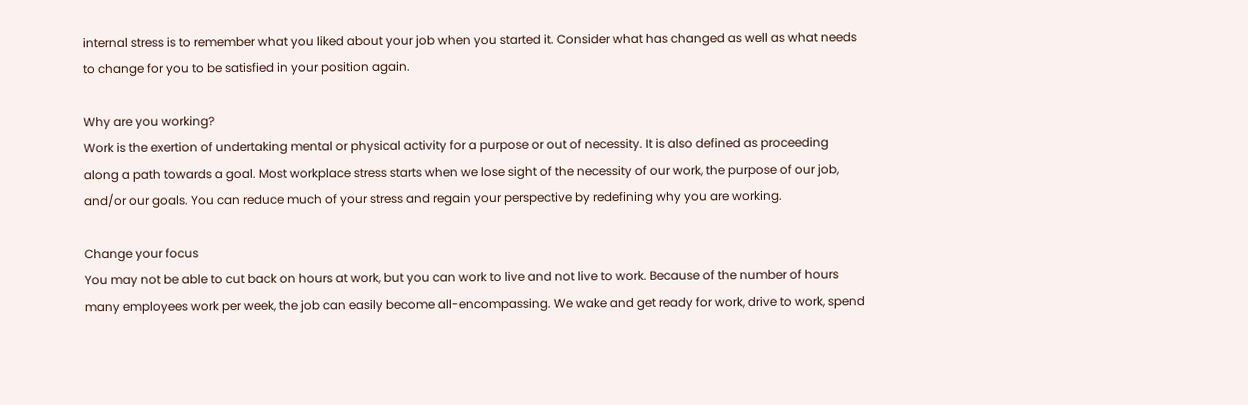internal stress is to remember what you liked about your job when you started it. Consider what has changed as well as what needs to change for you to be satisfied in your position again.

Why are you working?
Work is the exertion of undertaking mental or physical activity for a purpose or out of necessity. It is also defined as proceeding along a path towards a goal. Most workplace stress starts when we lose sight of the necessity of our work, the purpose of our job, and/or our goals. You can reduce much of your stress and regain your perspective by redefining why you are working.

Change your focus
You may not be able to cut back on hours at work, but you can work to live and not live to work. Because of the number of hours many employees work per week, the job can easily become all-encompassing. We wake and get ready for work, drive to work, spend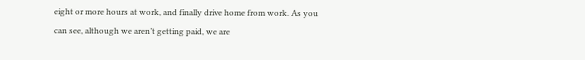eight or more hours at work, and finally drive home from work. As you can see, although we aren’t getting paid, we are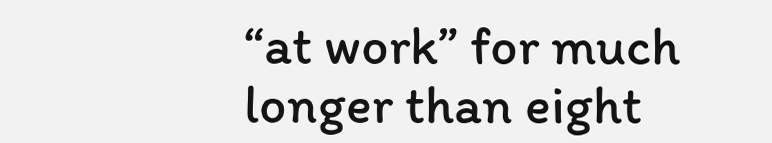“at work” for much longer than eight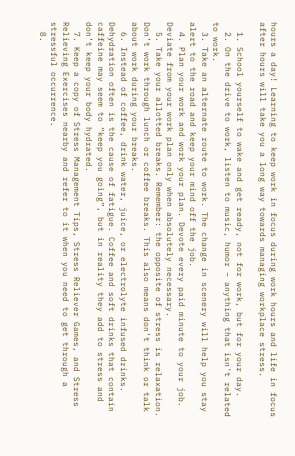hours a day! Learning to keep work in focus during work hours and life in focus after hours will take you a long way towards managing workplace stress.

  1. School yourself to wake and get ready, not for work, but for your day.
  2. On the drive to work, listen to music, humor – anything that isn't related to work.
  3. Take an alternate route to work. The change in scenery will help you stay alert to the road and keep your mind off the job.
  4. Plan your work and work your plan. Devote every paid minute to your job. Deviate from your work plan only when absolutely necessary.
  5. Take your allotted breaks. Remember: the opposite of stress is relaxation. Don’t work through lunch or coffee breaks. This also means don’t think or talk about work during your breaks.
  6. Instead of coffee, drink water, juice, or electrolyte infused drinks. Dehydration often is the cause of fatigue. Coffee and soft drinks that contain caffeine may seem to “keep you going”, but in reality they add to stress and don’t keep your body hydrated.
  7. Keep a copy of Stress Management Tips, Stress Reliever Games, and Stress Relieving Exercises nearby and refer to it when you need to get through a stressful occurrence.
  8.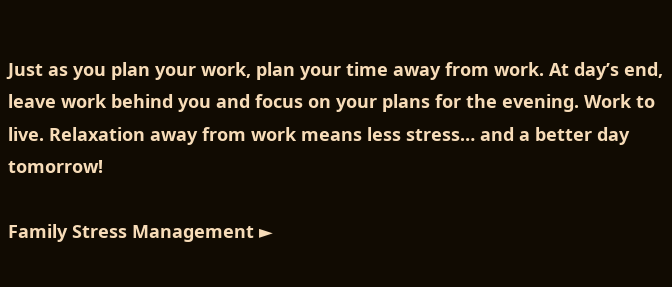Just as you plan your work, plan your time away from work. At day’s end, leave work behind you and focus on your plans for the evening. Work to live. Relaxation away from work means less stress… and a better day tomorrow!

Family Stress Management ►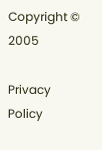Copyright © 2005

Privacy Policy